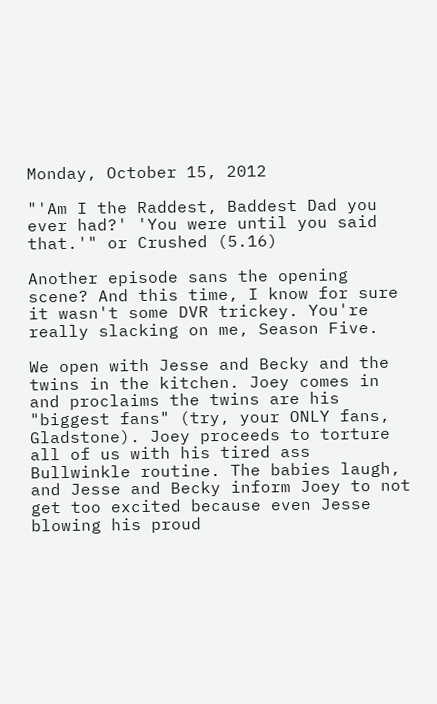Monday, October 15, 2012

"'Am I the Raddest, Baddest Dad you ever had?' 'You were until you said that.'" or Crushed (5.16)

Another episode sans the opening scene? And this time, I know for sure it wasn't some DVR trickey. You're really slacking on me, Season Five.

We open with Jesse and Becky and the twins in the kitchen. Joey comes in and proclaims the twins are his "biggest fans" (try, your ONLY fans, Gladstone). Joey proceeds to torture all of us with his tired ass Bullwinkle routine. The babies laugh, and Jesse and Becky inform Joey to not get too excited because even Jesse blowing his proud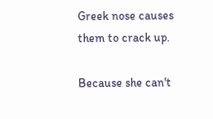Greek nose causes them to crack up.

Because she can't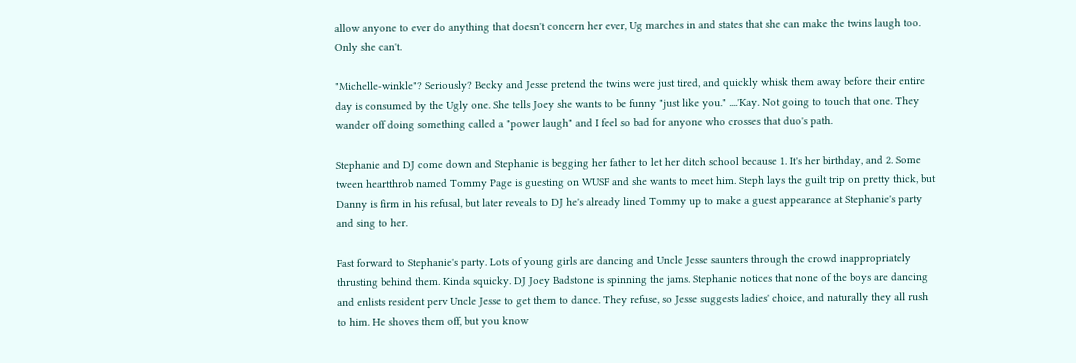allow anyone to ever do anything that doesn't concern her ever, Ug marches in and states that she can make the twins laugh too. Only she can't.

"Michelle-winkle"? Seriously? Becky and Jesse pretend the twins were just tired, and quickly whisk them away before their entire day is consumed by the Ugly one. She tells Joey she wants to be funny "just like you." ....'Kay. Not going to touch that one. They wander off doing something called a "power laugh" and I feel so bad for anyone who crosses that duo's path.

Stephanie and DJ come down and Stephanie is begging her father to let her ditch school because 1. It's her birthday, and 2. Some tween heartthrob named Tommy Page is guesting on WUSF and she wants to meet him. Steph lays the guilt trip on pretty thick, but Danny is firm in his refusal, but later reveals to DJ he's already lined Tommy up to make a guest appearance at Stephanie's party and sing to her.

Fast forward to Stephanie's party. Lots of young girls are dancing and Uncle Jesse saunters through the crowd inappropriately thrusting behind them. Kinda squicky. DJ Joey Badstone is spinning the jams. Stephanie notices that none of the boys are dancing and enlists resident perv Uncle Jesse to get them to dance. They refuse, so Jesse suggests ladies' choice, and naturally they all rush to him. He shoves them off, but you know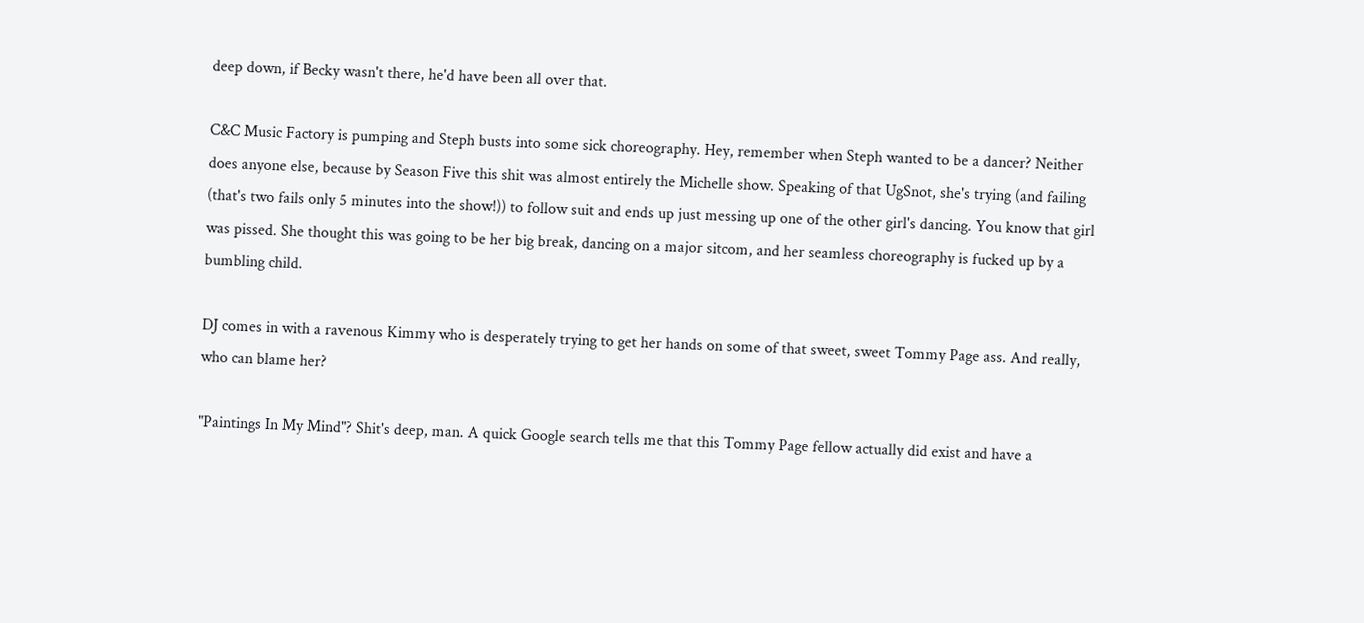deep down, if Becky wasn't there, he'd have been all over that.

C&C Music Factory is pumping and Steph busts into some sick choreography. Hey, remember when Steph wanted to be a dancer? Neither does anyone else, because by Season Five this shit was almost entirely the Michelle show. Speaking of that UgSnot, she's trying (and failing (that's two fails only 5 minutes into the show!)) to follow suit and ends up just messing up one of the other girl's dancing. You know that girl was pissed. She thought this was going to be her big break, dancing on a major sitcom, and her seamless choreography is fucked up by a bumbling child.

DJ comes in with a ravenous Kimmy who is desperately trying to get her hands on some of that sweet, sweet Tommy Page ass. And really, who can blame her?

"Paintings In My Mind"? Shit's deep, man. A quick Google search tells me that this Tommy Page fellow actually did exist and have a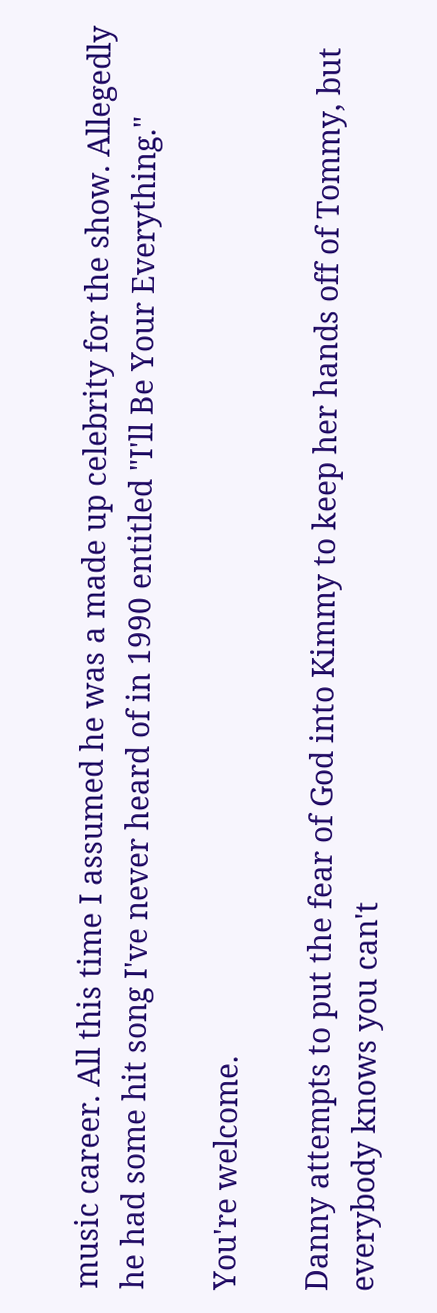music career. All this time I assumed he was a made up celebrity for the show. Allegedly he had some hit song I've never heard of in 1990 entitled "I'll Be Your Everything."

You're welcome.

Danny attempts to put the fear of God into Kimmy to keep her hands off of Tommy, but everybody knows you can't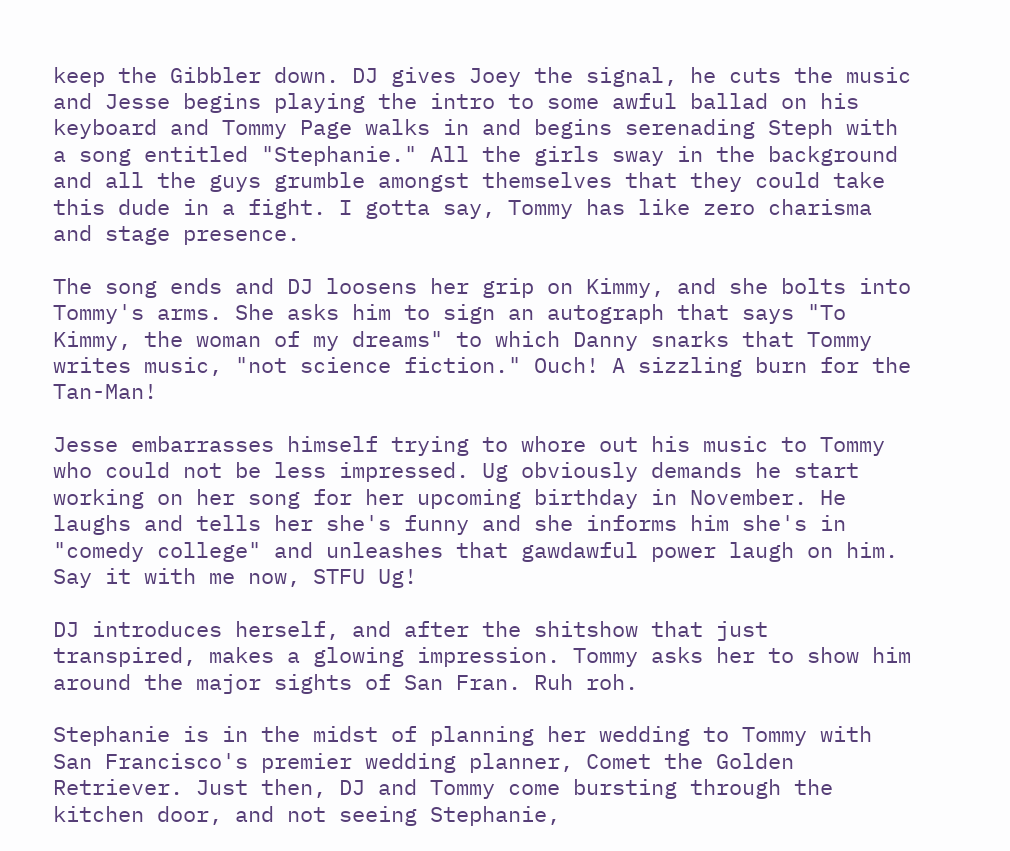keep the Gibbler down. DJ gives Joey the signal, he cuts the music and Jesse begins playing the intro to some awful ballad on his keyboard and Tommy Page walks in and begins serenading Steph with a song entitled "Stephanie." All the girls sway in the background and all the guys grumble amongst themselves that they could take this dude in a fight. I gotta say, Tommy has like zero charisma and stage presence.

The song ends and DJ loosens her grip on Kimmy, and she bolts into Tommy's arms. She asks him to sign an autograph that says "To Kimmy, the woman of my dreams" to which Danny snarks that Tommy writes music, "not science fiction." Ouch! A sizzling burn for the Tan-Man!

Jesse embarrasses himself trying to whore out his music to Tommy who could not be less impressed. Ug obviously demands he start working on her song for her upcoming birthday in November. He laughs and tells her she's funny and she informs him she's in "comedy college" and unleashes that gawdawful power laugh on him. Say it with me now, STFU Ug!

DJ introduces herself, and after the shitshow that just transpired, makes a glowing impression. Tommy asks her to show him around the major sights of San Fran. Ruh roh.

Stephanie is in the midst of planning her wedding to Tommy with San Francisco's premier wedding planner, Comet the Golden Retriever. Just then, DJ and Tommy come bursting through the kitchen door, and not seeing Stephanie,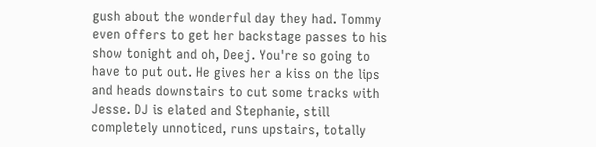gush about the wonderful day they had. Tommy even offers to get her backstage passes to his show tonight and oh, Deej. You're so going to have to put out. He gives her a kiss on the lips and heads downstairs to cut some tracks with Jesse. DJ is elated and Stephanie, still completely unnoticed, runs upstairs, totally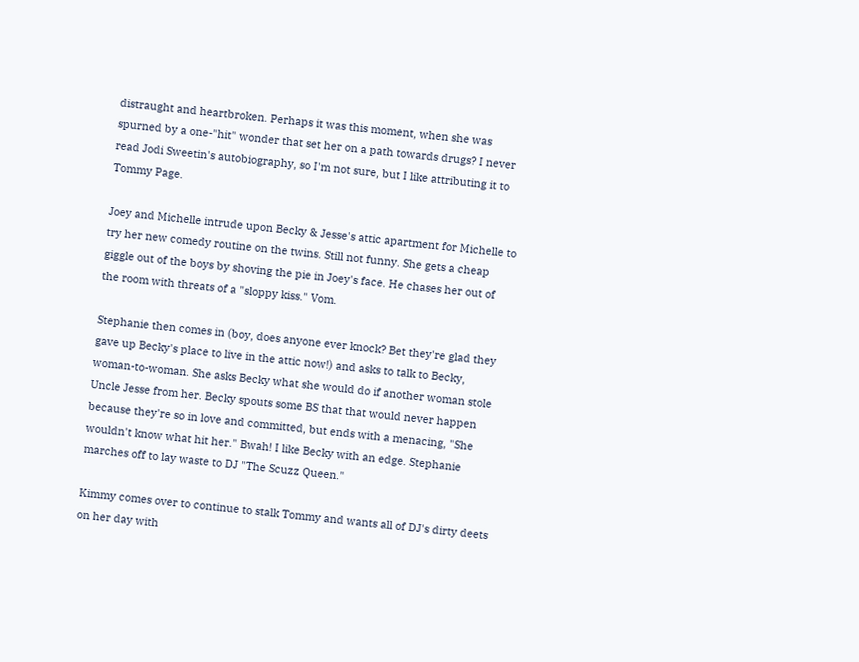distraught and heartbroken. Perhaps it was this moment, when she was spurned by a one-"hit" wonder that set her on a path towards drugs? I never read Jodi Sweetin's autobiography, so I'm not sure, but I like attributing it to Tommy Page.

Joey and Michelle intrude upon Becky & Jesse's attic apartment for Michelle to try her new comedy routine on the twins. Still not funny. She gets a cheap giggle out of the boys by shoving the pie in Joey's face. He chases her out of the room with threats of a "sloppy kiss." Vom.

Stephanie then comes in (boy, does anyone ever knock? Bet they're glad they gave up Becky's place to live in the attic now!) and asks to talk to Becky, woman-to-woman. She asks Becky what she would do if another woman stole Uncle Jesse from her. Becky spouts some BS that that would never happen because they're so in love and committed, but ends with a menacing, "She wouldn't know what hit her." Bwah! I like Becky with an edge. Stephanie marches off to lay waste to DJ "The Scuzz Queen."

Kimmy comes over to continue to stalk Tommy and wants all of DJ's dirty deets on her day with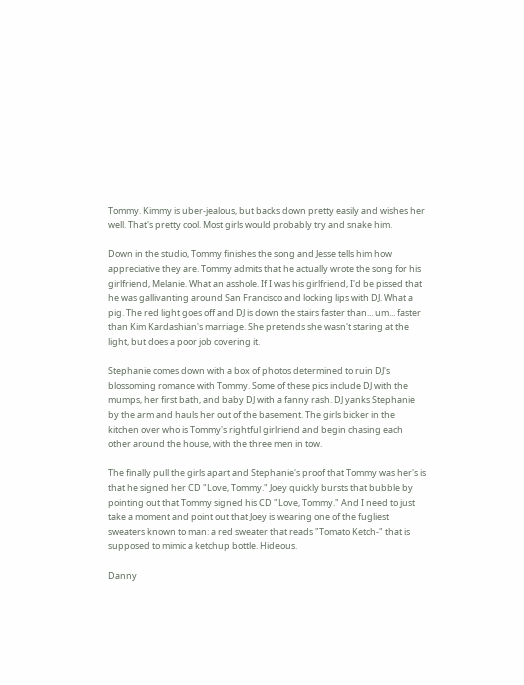Tommy. Kimmy is uber-jealous, but backs down pretty easily and wishes her well. That's pretty cool. Most girls would probably try and snake him.

Down in the studio, Tommy finishes the song and Jesse tells him how appreciative they are. Tommy admits that he actually wrote the song for his girlfriend, Melanie. What an asshole. If I was his girlfriend, I'd be pissed that he was gallivanting around San Francisco and locking lips with DJ. What a pig. The red light goes off and DJ is down the stairs faster than... um... faster than Kim Kardashian's marriage. She pretends she wasn't staring at the light, but does a poor job covering it.

Stephanie comes down with a box of photos determined to ruin DJ's blossoming romance with Tommy. Some of these pics include DJ with the mumps, her first bath, and baby DJ with a fanny rash. DJ yanks Stephanie by the arm and hauls her out of the basement. The girls bicker in the kitchen over who is Tommy's rightful girlriend and begin chasing each other around the house, with the three men in tow.

The finally pull the girls apart and Stephanie's proof that Tommy was her's is that he signed her CD "Love, Tommy." Joey quickly bursts that bubble by pointing out that Tommy signed his CD "Love, Tommy." And I need to just take a moment and point out that Joey is wearing one of the fugliest sweaters known to man: a red sweater that reads "Tomato Ketch-" that is supposed to mimic a ketchup bottle. Hideous.

Danny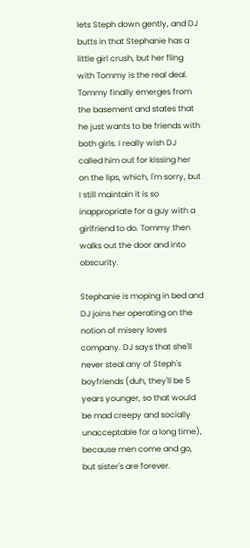lets Steph down gently, and DJ butts in that Stephanie has a little girl crush, but her fling with Tommy is the real deal. Tommy finally emerges from the basement and states that he just wants to be friends with both girls. I really wish DJ called him out for kissing her on the lips, which, I'm sorry, but I still maintain it is so inappropriate for a guy with a girlfriend to do. Tommy then walks out the door and into obscurity.

Stephanie is moping in bed and DJ joins her operating on the notion of misery loves company. DJ says that she'll never steal any of Steph's boyfriends (duh, they'll be 5 years younger, so that would be mad creepy and socially unacceptable for a long time), because men come and go, but sister's are forever.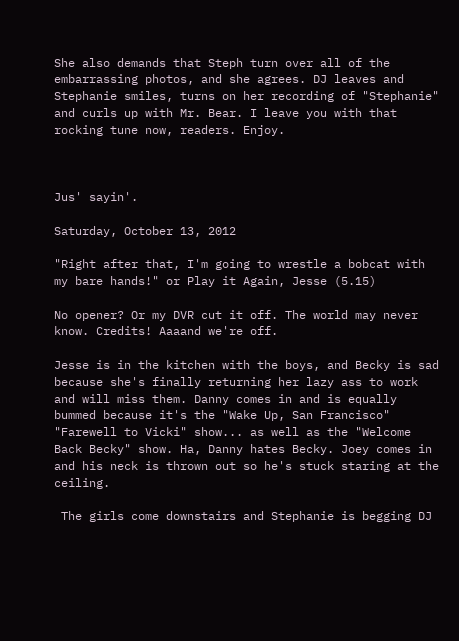She also demands that Steph turn over all of the embarrassing photos, and she agrees. DJ leaves and Stephanie smiles, turns on her recording of "Stephanie" and curls up with Mr. Bear. I leave you with that rocking tune now, readers. Enjoy.



Jus' sayin'.

Saturday, October 13, 2012

"Right after that, I'm going to wrestle a bobcat with my bare hands!" or Play it Again, Jesse (5.15)

No opener? Or my DVR cut it off. The world may never know. Credits! Aaaand we're off.

Jesse is in the kitchen with the boys, and Becky is sad because she's finally returning her lazy ass to work and will miss them. Danny comes in and is equally bummed because it's the "Wake Up, San Francisco" "Farewell to Vicki" show... as well as the "Welcome Back Becky" show. Ha, Danny hates Becky. Joey comes in and his neck is thrown out so he's stuck staring at the ceiling.

 The girls come downstairs and Stephanie is begging DJ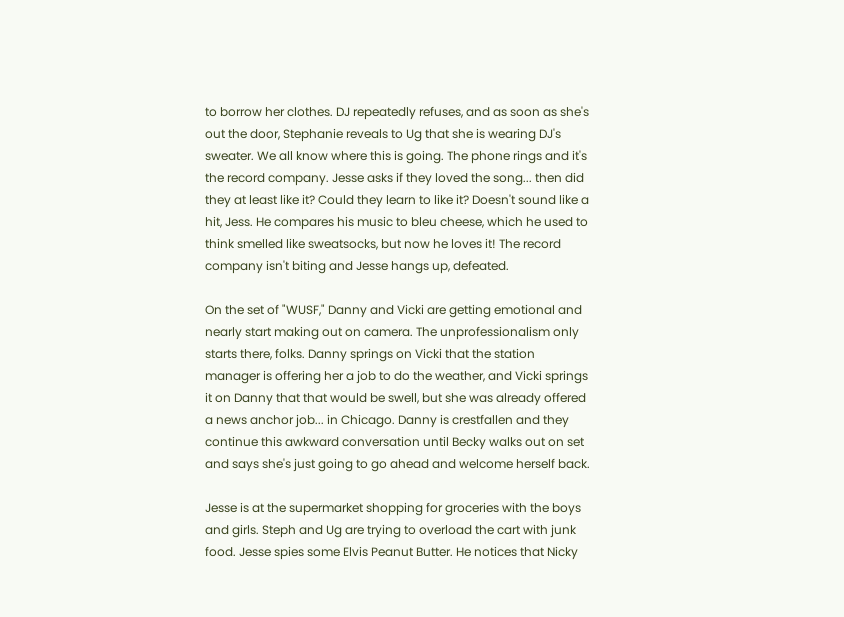to borrow her clothes. DJ repeatedly refuses, and as soon as she's out the door, Stephanie reveals to Ug that she is wearing DJ's sweater. We all know where this is going. The phone rings and it's the record company. Jesse asks if they loved the song... then did they at least like it? Could they learn to like it? Doesn't sound like a hit, Jess. He compares his music to bleu cheese, which he used to think smelled like sweatsocks, but now he loves it! The record company isn't biting and Jesse hangs up, defeated.

On the set of "WUSF," Danny and Vicki are getting emotional and nearly start making out on camera. The unprofessionalism only starts there, folks. Danny springs on Vicki that the station manager is offering her a job to do the weather, and Vicki springs it on Danny that that would be swell, but she was already offered a news anchor job... in Chicago. Danny is crestfallen and they continue this awkward conversation until Becky walks out on set and says she's just going to go ahead and welcome herself back.

Jesse is at the supermarket shopping for groceries with the boys and girls. Steph and Ug are trying to overload the cart with junk food. Jesse spies some Elvis Peanut Butter. He notices that Nicky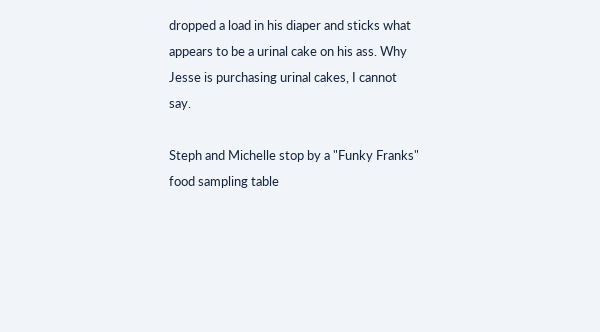dropped a load in his diaper and sticks what appears to be a urinal cake on his ass. Why Jesse is purchasing urinal cakes, I cannot say.

Steph and Michelle stop by a "Funky Franks" food sampling table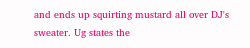and ends up squirting mustard all over DJ's sweater. Ug states the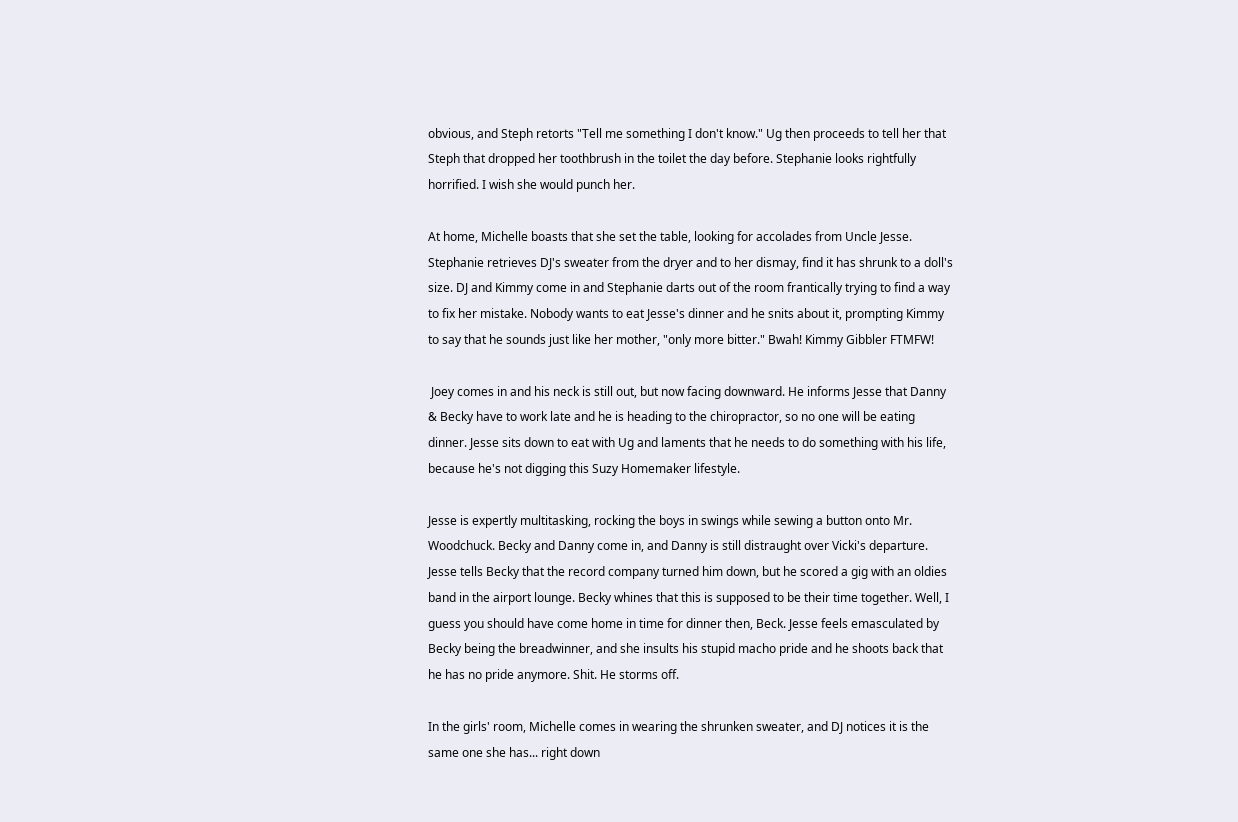obvious, and Steph retorts "Tell me something I don't know." Ug then proceeds to tell her that Steph that dropped her toothbrush in the toilet the day before. Stephanie looks rightfully horrified. I wish she would punch her.

At home, Michelle boasts that she set the table, looking for accolades from Uncle Jesse. Stephanie retrieves DJ's sweater from the dryer and to her dismay, find it has shrunk to a doll's size. DJ and Kimmy come in and Stephanie darts out of the room frantically trying to find a way to fix her mistake. Nobody wants to eat Jesse's dinner and he snits about it, prompting Kimmy to say that he sounds just like her mother, "only more bitter." Bwah! Kimmy Gibbler FTMFW!

 Joey comes in and his neck is still out, but now facing downward. He informs Jesse that Danny & Becky have to work late and he is heading to the chiropractor, so no one will be eating dinner. Jesse sits down to eat with Ug and laments that he needs to do something with his life, because he's not digging this Suzy Homemaker lifestyle.

Jesse is expertly multitasking, rocking the boys in swings while sewing a button onto Mr. Woodchuck. Becky and Danny come in, and Danny is still distraught over Vicki's departure. Jesse tells Becky that the record company turned him down, but he scored a gig with an oldies band in the airport lounge. Becky whines that this is supposed to be their time together. Well, I guess you should have come home in time for dinner then, Beck. Jesse feels emasculated by Becky being the breadwinner, and she insults his stupid macho pride and he shoots back that he has no pride anymore. Shit. He storms off.

In the girls' room, Michelle comes in wearing the shrunken sweater, and DJ notices it is the same one she has... right down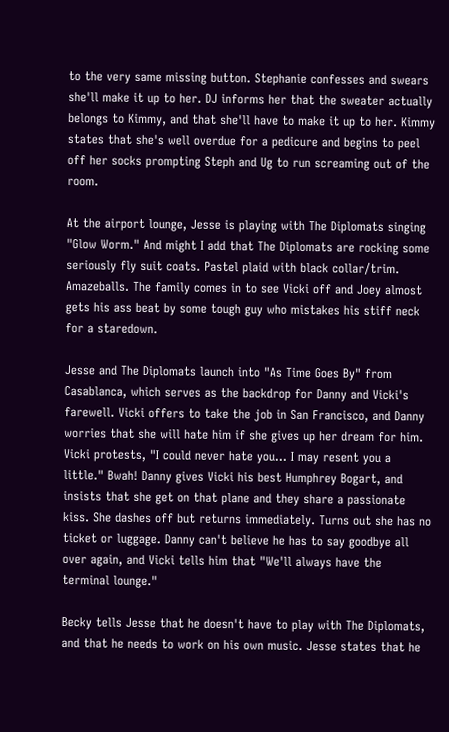to the very same missing button. Stephanie confesses and swears she'll make it up to her. DJ informs her that the sweater actually belongs to Kimmy, and that she'll have to make it up to her. Kimmy states that she's well overdue for a pedicure and begins to peel off her socks prompting Steph and Ug to run screaming out of the room.

At the airport lounge, Jesse is playing with The Diplomats singing "Glow Worm." And might I add that The Diplomats are rocking some seriously fly suit coats. Pastel plaid with black collar/trim. Amazeballs. The family comes in to see Vicki off and Joey almost gets his ass beat by some tough guy who mistakes his stiff neck for a staredown.

Jesse and The Diplomats launch into "As Time Goes By" from Casablanca, which serves as the backdrop for Danny and Vicki's farewell. Vicki offers to take the job in San Francisco, and Danny worries that she will hate him if she gives up her dream for him. Vicki protests, "I could never hate you... I may resent you a little." Bwah! Danny gives Vicki his best Humphrey Bogart, and insists that she get on that plane and they share a passionate kiss. She dashes off but returns immediately. Turns out she has no ticket or luggage. Danny can't believe he has to say goodbye all over again, and Vicki tells him that "We'll always have the terminal lounge."

Becky tells Jesse that he doesn't have to play with The Diplomats, and that he needs to work on his own music. Jesse states that he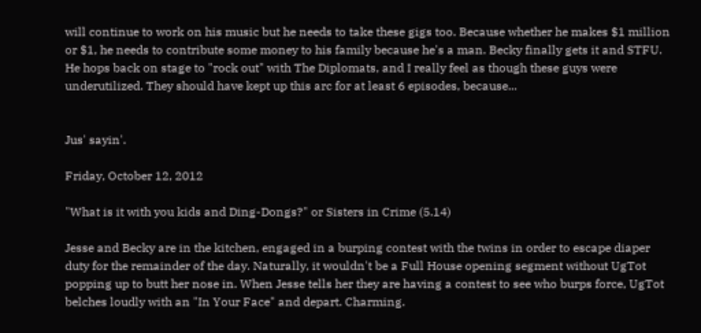will continue to work on his music but he needs to take these gigs too. Because whether he makes $1 million or $1, he needs to contribute some money to his family because he's a man. Becky finally gets it and STFU. He hops back on stage to "rock out" with The Diplomats, and I really feel as though these guys were underutilized. They should have kept up this arc for at least 6 episodes, because...


Jus' sayin'.

Friday, October 12, 2012

"What is it with you kids and Ding-Dongs?" or Sisters in Crime (5.14)

Jesse and Becky are in the kitchen, engaged in a burping contest with the twins in order to escape diaper duty for the remainder of the day. Naturally, it wouldn't be a Full House opening segment without UgTot popping up to butt her nose in. When Jesse tells her they are having a contest to see who burps force, UgTot belches loudly with an "In Your Face" and depart. Charming.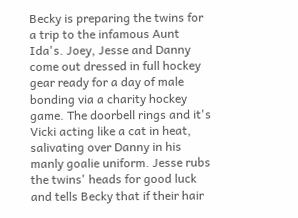Becky is preparing the twins for a trip to the infamous Aunt Ida's. Joey, Jesse and Danny come out dressed in full hockey gear ready for a day of male bonding via a charity hockey game. The doorbell rings and it's Vicki acting like a cat in heat, salivating over Danny in his manly goalie uniform. Jesse rubs the twins' heads for good luck and tells Becky that if their hair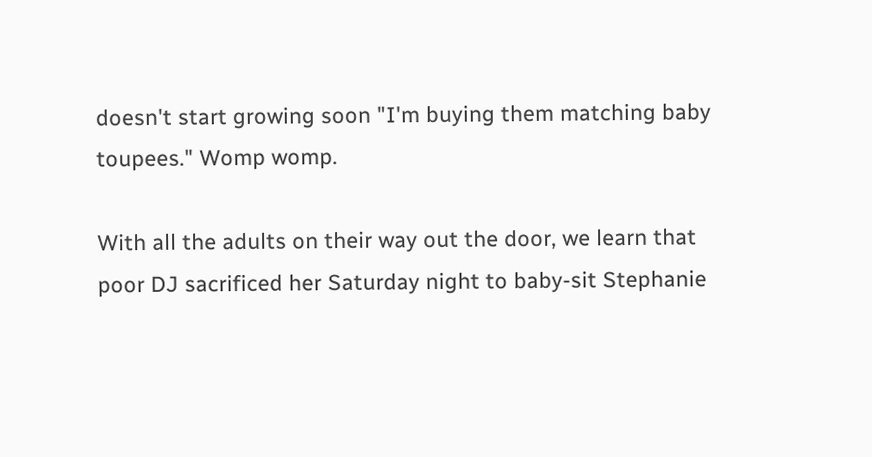doesn't start growing soon "I'm buying them matching baby toupees." Womp womp.

With all the adults on their way out the door, we learn that poor DJ sacrificed her Saturday night to baby-sit Stephanie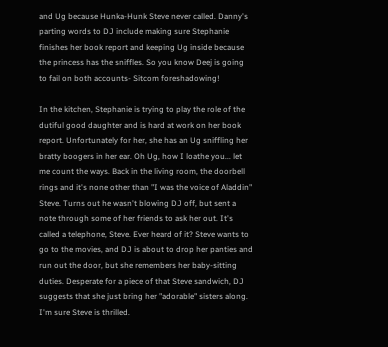and Ug because Hunka-Hunk Steve never called. Danny's parting words to DJ include making sure Stephanie finishes her book report and keeping Ug inside because the princess has the sniffles. So you know Deej is going to fail on both accounts- Sitcom foreshadowing!

In the kitchen, Stephanie is trying to play the role of the dutiful good daughter and is hard at work on her book report. Unfortunately for her, she has an Ug sniffling her bratty boogers in her ear. Oh Ug, how I loathe you... let me count the ways. Back in the living room, the doorbell rings and it's none other than "I was the voice of Aladdin" Steve. Turns out he wasn't blowing DJ off, but sent a note through some of her friends to ask her out. It's called a telephone, Steve. Ever heard of it? Steve wants to go to the movies, and DJ is about to drop her panties and run out the door, but she remembers her baby-sitting duties. Desperate for a piece of that Steve sandwich, DJ suggests that she just bring her "adorable" sisters along. I'm sure Steve is thrilled.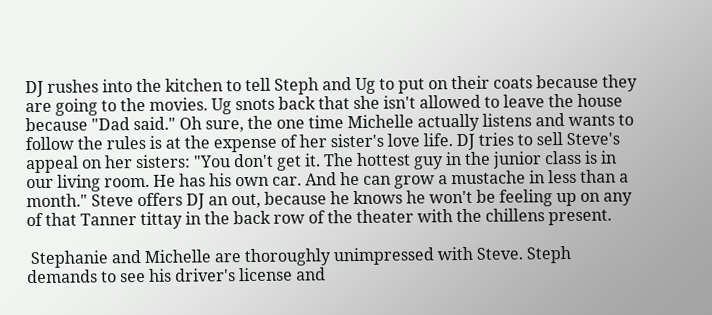DJ rushes into the kitchen to tell Steph and Ug to put on their coats because they are going to the movies. Ug snots back that she isn't allowed to leave the house because "Dad said." Oh sure, the one time Michelle actually listens and wants to follow the rules is at the expense of her sister's love life. DJ tries to sell Steve's appeal on her sisters: "You don't get it. The hottest guy in the junior class is in our living room. He has his own car. And he can grow a mustache in less than a month." Steve offers DJ an out, because he knows he won't be feeling up on any of that Tanner tittay in the back row of the theater with the chillens present.

 Stephanie and Michelle are thoroughly unimpressed with Steve. Steph demands to see his driver's license and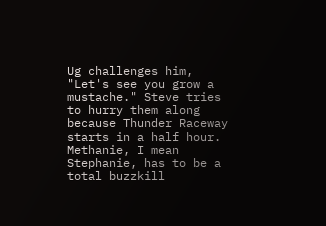Ug challenges him, "Let's see you grow a mustache." Steve tries to hurry them along because Thunder Raceway starts in a half hour. Methanie, I mean Stephanie, has to be a total buzzkill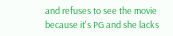and refuses to see the movie because it's PG and she lacks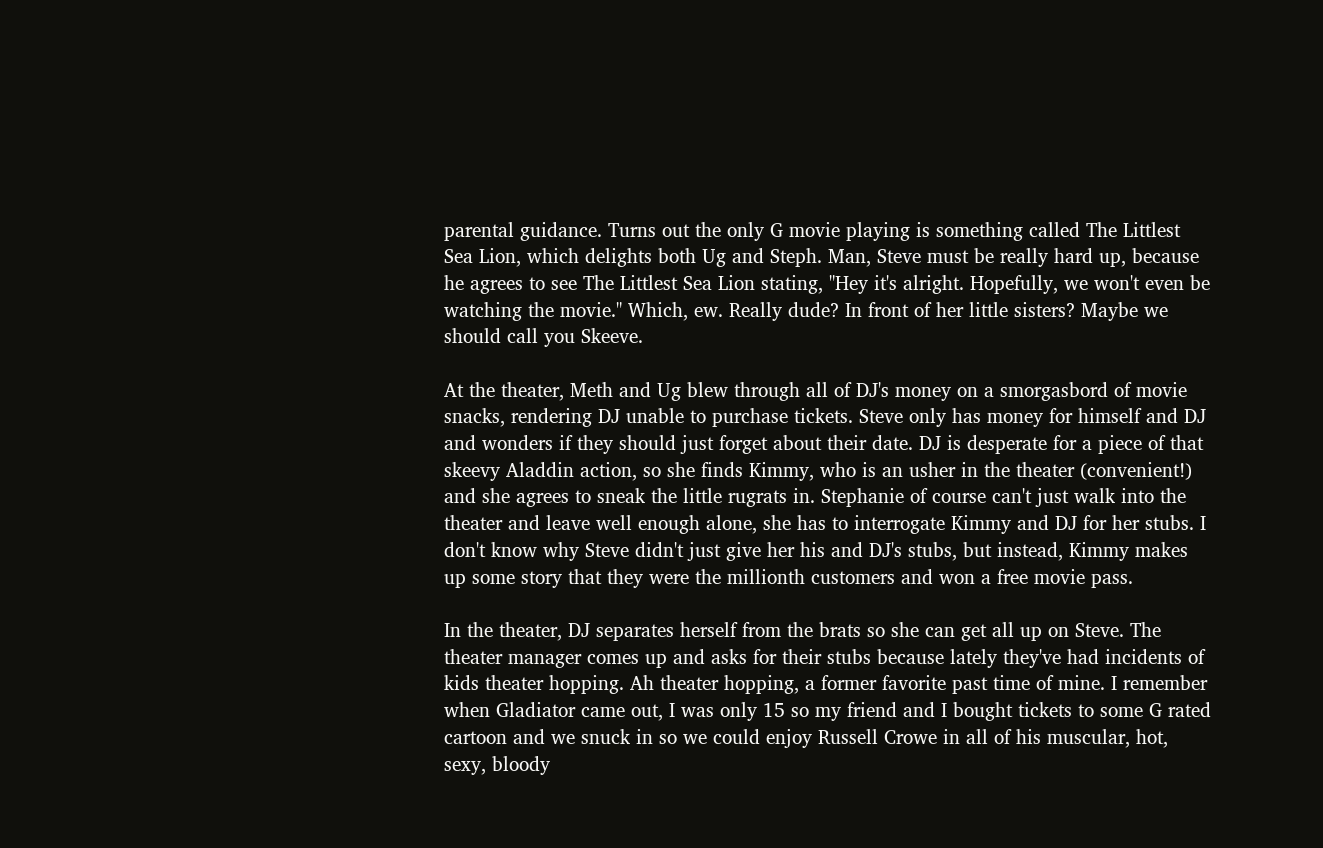parental guidance. Turns out the only G movie playing is something called The Littlest Sea Lion, which delights both Ug and Steph. Man, Steve must be really hard up, because he agrees to see The Littlest Sea Lion stating, "Hey it's alright. Hopefully, we won't even be watching the movie." Which, ew. Really dude? In front of her little sisters? Maybe we should call you Skeeve.

At the theater, Meth and Ug blew through all of DJ's money on a smorgasbord of movie snacks, rendering DJ unable to purchase tickets. Steve only has money for himself and DJ and wonders if they should just forget about their date. DJ is desperate for a piece of that skeevy Aladdin action, so she finds Kimmy, who is an usher in the theater (convenient!) and she agrees to sneak the little rugrats in. Stephanie of course can't just walk into the theater and leave well enough alone, she has to interrogate Kimmy and DJ for her stubs. I don't know why Steve didn't just give her his and DJ's stubs, but instead, Kimmy makes up some story that they were the millionth customers and won a free movie pass.

In the theater, DJ separates herself from the brats so she can get all up on Steve. The theater manager comes up and asks for their stubs because lately they've had incidents of kids theater hopping. Ah theater hopping, a former favorite past time of mine. I remember when Gladiator came out, I was only 15 so my friend and I bought tickets to some G rated cartoon and we snuck in so we could enjoy Russell Crowe in all of his muscular, hot, sexy, bloody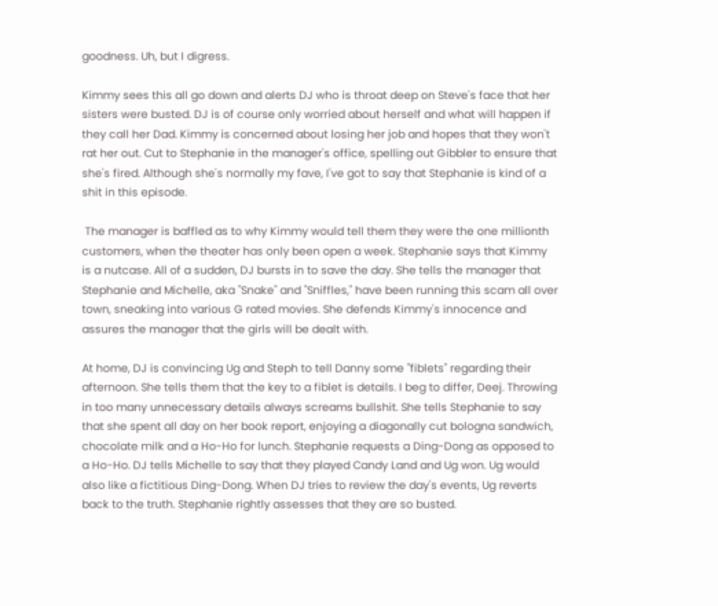goodness. Uh, but I digress.

Kimmy sees this all go down and alerts DJ who is throat deep on Steve's face that her sisters were busted. DJ is of course only worried about herself and what will happen if they call her Dad. Kimmy is concerned about losing her job and hopes that they won't rat her out. Cut to Stephanie in the manager's office, spelling out Gibbler to ensure that she's fired. Although she's normally my fave, I've got to say that Stephanie is kind of a shit in this episode.

 The manager is baffled as to why Kimmy would tell them they were the one millionth customers, when the theater has only been open a week. Stephanie says that Kimmy is a nutcase. All of a sudden, DJ bursts in to save the day. She tells the manager that Stephanie and Michelle, aka "Snake" and "Sniffles," have been running this scam all over town, sneaking into various G rated movies. She defends Kimmy's innocence and assures the manager that the girls will be dealt with.

At home, DJ is convincing Ug and Steph to tell Danny some "fiblets" regarding their afternoon. She tells them that the key to a fiblet is details. I beg to differ, Deej. Throwing in too many unnecessary details always screams bullshit. She tells Stephanie to say that she spent all day on her book report, enjoying a diagonally cut bologna sandwich, chocolate milk and a Ho-Ho for lunch. Stephanie requests a Ding-Dong as opposed to a Ho-Ho. DJ tells Michelle to say that they played Candy Land and Ug won. Ug would also like a fictitious Ding-Dong. When DJ tries to review the day's events, Ug reverts back to the truth. Stephanie rightly assesses that they are so busted.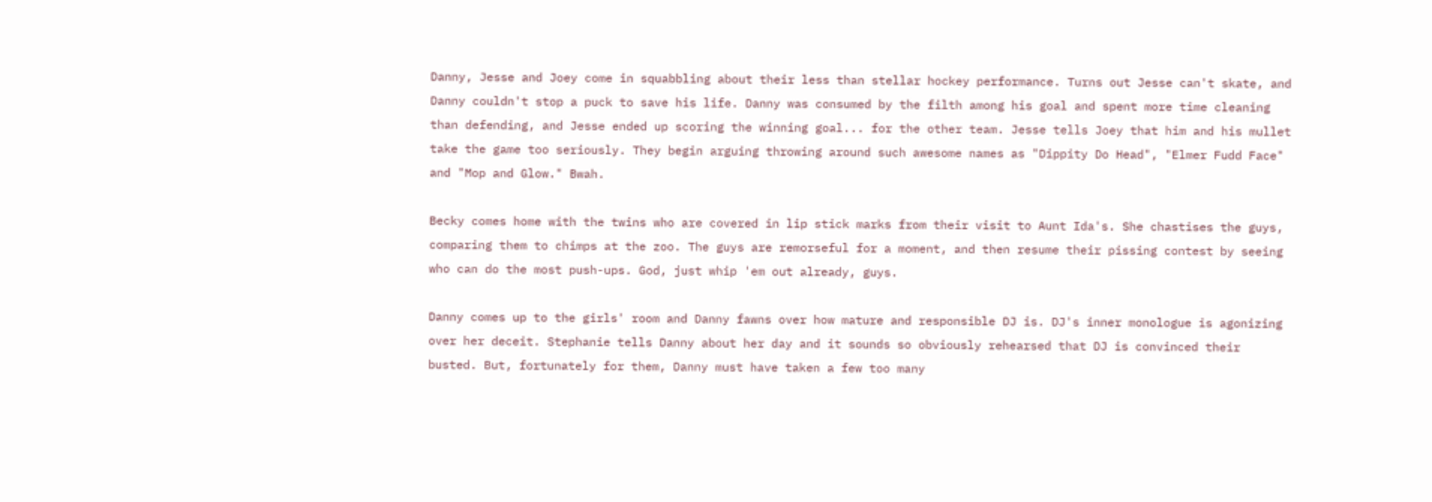Danny, Jesse and Joey come in squabbling about their less than stellar hockey performance. Turns out Jesse can't skate, and Danny couldn't stop a puck to save his life. Danny was consumed by the filth among his goal and spent more time cleaning than defending, and Jesse ended up scoring the winning goal... for the other team. Jesse tells Joey that him and his mullet take the game too seriously. They begin arguing throwing around such awesome names as "Dippity Do Head", "Elmer Fudd Face" and "Mop and Glow." Bwah.

Becky comes home with the twins who are covered in lip stick marks from their visit to Aunt Ida's. She chastises the guys, comparing them to chimps at the zoo. The guys are remorseful for a moment, and then resume their pissing contest by seeing who can do the most push-ups. God, just whip 'em out already, guys.

Danny comes up to the girls' room and Danny fawns over how mature and responsible DJ is. DJ's inner monologue is agonizing over her deceit. Stephanie tells Danny about her day and it sounds so obviously rehearsed that DJ is convinced their busted. But, fortunately for them, Danny must have taken a few too many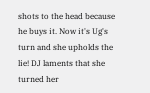shots to the head because he buys it. Now it's Ug's turn and she upholds the lie! DJ laments that she turned her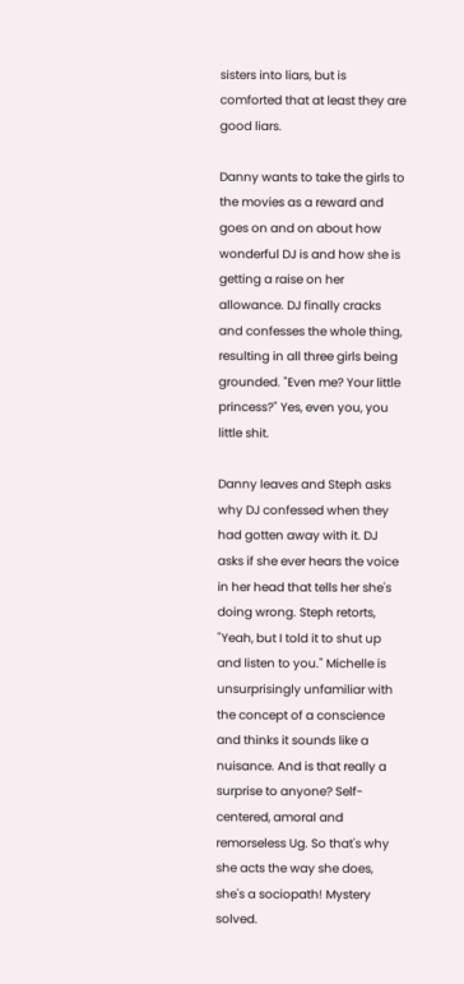sisters into liars, but is comforted that at least they are good liars.

Danny wants to take the girls to the movies as a reward and goes on and on about how wonderful DJ is and how she is getting a raise on her allowance. DJ finally cracks and confesses the whole thing, resulting in all three girls being grounded. "Even me? Your little princess?" Yes, even you, you little shit.

Danny leaves and Steph asks why DJ confessed when they had gotten away with it. DJ asks if she ever hears the voice in her head that tells her she's doing wrong. Steph retorts, "Yeah, but I told it to shut up and listen to you." Michelle is unsurprisingly unfamiliar with the concept of a conscience and thinks it sounds like a nuisance. And is that really a surprise to anyone? Self-centered, amoral and remorseless Ug. So that's why she acts the way she does, she's a sociopath! Mystery solved.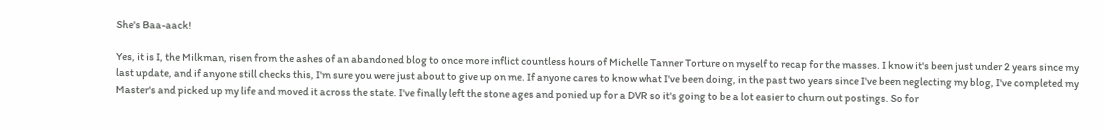She's Baa-aack!

Yes, it is I, the Milkman, risen from the ashes of an abandoned blog to once more inflict countless hours of Michelle Tanner Torture on myself to recap for the masses. I know it's been just under 2 years since my last update, and if anyone still checks this, I'm sure you were just about to give up on me. If anyone cares to know what I've been doing, in the past two years since I've been neglecting my blog, I've completed my Master's and picked up my life and moved it across the state. I've finally left the stone ages and ponied up for a DVR so it's going to be a lot easier to churn out postings. So for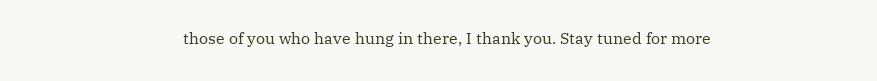those of you who have hung in there, I thank you. Stay tuned for more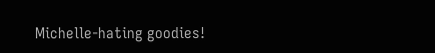Michelle-hating goodies!